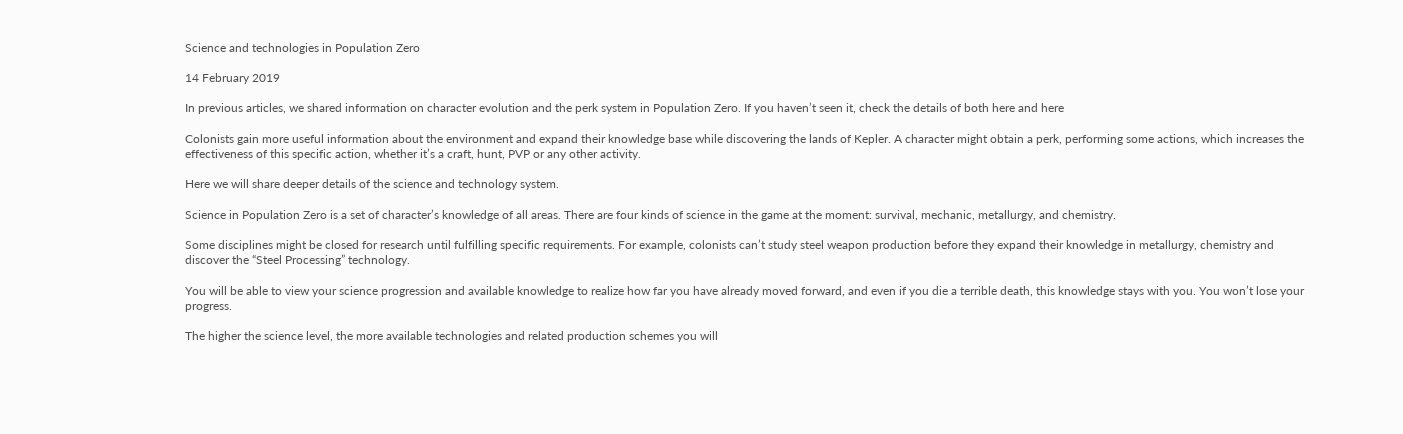Science and technologies in Population Zero

14 February 2019

In previous articles, we shared information on character evolution and the perk system in Population Zero. If you haven’t seen it, check the details of both here and here

Colonists gain more useful information about the environment and expand their knowledge base while discovering the lands of Kepler. A character might obtain a perk, performing some actions, which increases the effectiveness of this specific action, whether it’s a craft, hunt, PVP or any other activity.

Here we will share deeper details of the science and technology system.

Science in Population Zero is a set of character’s knowledge of all areas. There are four kinds of science in the game at the moment: survival, mechanic, metallurgy, and chemistry.

Some disciplines might be closed for research until fulfilling specific requirements. For example, colonists can’t study steel weapon production before they expand their knowledge in metallurgy, chemistry and discover the “Steel Processing” technology.

You will be able to view your science progression and available knowledge to realize how far you have already moved forward, and even if you die a terrible death, this knowledge stays with you. You won’t lose your progress.

The higher the science level, the more available technologies and related production schemes you will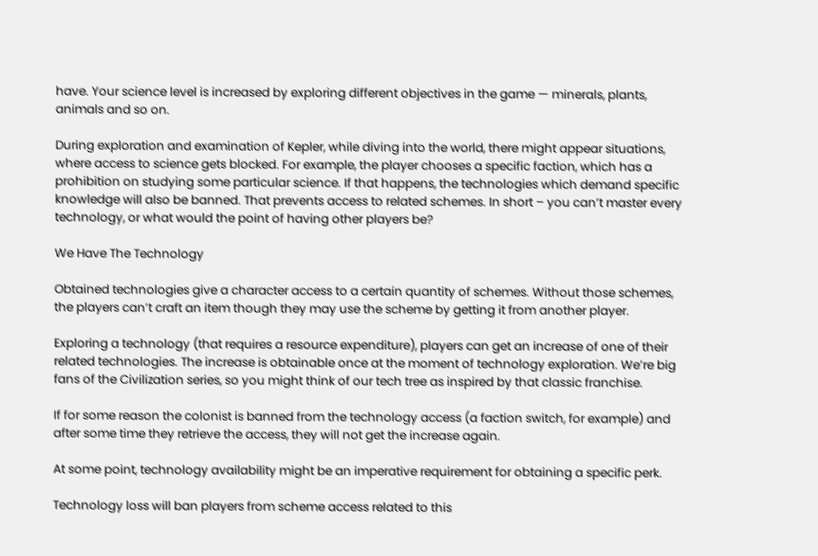have. Your science level is increased by exploring different objectives in the game — minerals, plants, animals and so on.

During exploration and examination of Kepler, while diving into the world, there might appear situations, where access to science gets blocked. For example, the player chooses a specific faction, which has a prohibition on studying some particular science. If that happens, the technologies which demand specific knowledge will also be banned. That prevents access to related schemes. In short – you can’t master every technology, or what would the point of having other players be?

We Have The Technology

Obtained technologies give a character access to a certain quantity of schemes. Without those schemes, the players can’t craft an item though they may use the scheme by getting it from another player.

Exploring a technology (that requires a resource expenditure), players can get an increase of one of their related technologies. The increase is obtainable once at the moment of technology exploration. We’re big fans of the Civilization series, so you might think of our tech tree as inspired by that classic franchise.

If for some reason the colonist is banned from the technology access (a faction switch, for example) and after some time they retrieve the access, they will not get the increase again.

At some point, technology availability might be an imperative requirement for obtaining a specific perk.

Technology loss will ban players from scheme access related to this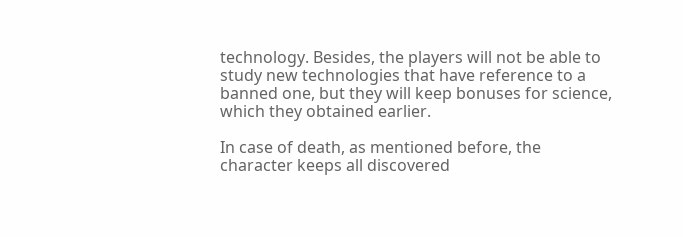technology. Besides, the players will not be able to study new technologies that have reference to a banned one, but they will keep bonuses for science, which they obtained earlier.

In case of death, as mentioned before, the character keeps all discovered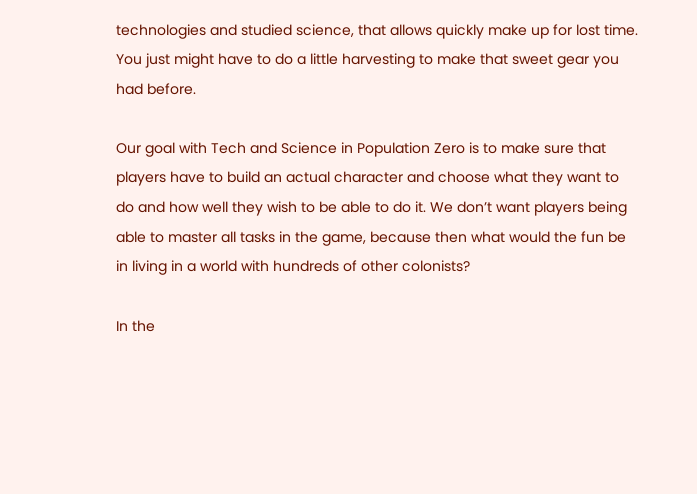technologies and studied science, that allows quickly make up for lost time. You just might have to do a little harvesting to make that sweet gear you had before.

Our goal with Tech and Science in Population Zero is to make sure that players have to build an actual character and choose what they want to do and how well they wish to be able to do it. We don’t want players being able to master all tasks in the game, because then what would the fun be in living in a world with hundreds of other colonists?

In the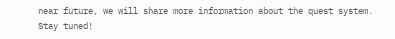near future, we will share more information about the quest system. Stay tuned!